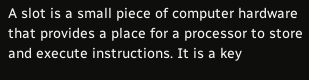A slot is a small piece of computer hardware that provides a place for a processor to store and execute instructions. It is a key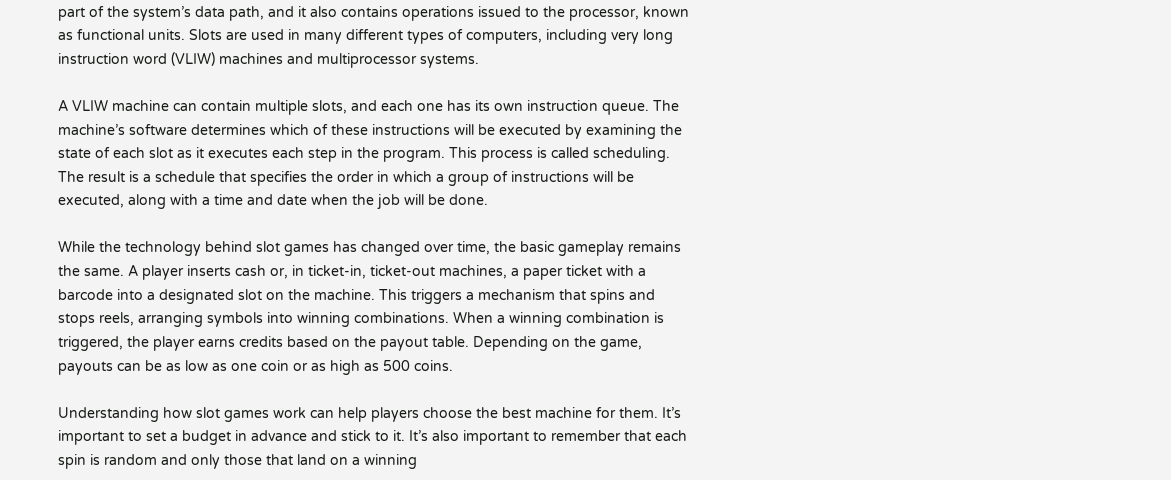part of the system’s data path, and it also contains operations issued to the processor, known as functional units. Slots are used in many different types of computers, including very long instruction word (VLIW) machines and multiprocessor systems.

A VLIW machine can contain multiple slots, and each one has its own instruction queue. The machine’s software determines which of these instructions will be executed by examining the state of each slot as it executes each step in the program. This process is called scheduling. The result is a schedule that specifies the order in which a group of instructions will be executed, along with a time and date when the job will be done.

While the technology behind slot games has changed over time, the basic gameplay remains the same. A player inserts cash or, in ticket-in, ticket-out machines, a paper ticket with a barcode into a designated slot on the machine. This triggers a mechanism that spins and stops reels, arranging symbols into winning combinations. When a winning combination is triggered, the player earns credits based on the payout table. Depending on the game, payouts can be as low as one coin or as high as 500 coins.

Understanding how slot games work can help players choose the best machine for them. It’s important to set a budget in advance and stick to it. It’s also important to remember that each spin is random and only those that land on a winning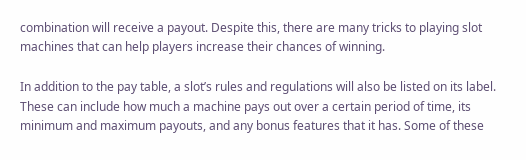combination will receive a payout. Despite this, there are many tricks to playing slot machines that can help players increase their chances of winning.

In addition to the pay table, a slot’s rules and regulations will also be listed on its label. These can include how much a machine pays out over a certain period of time, its minimum and maximum payouts, and any bonus features that it has. Some of these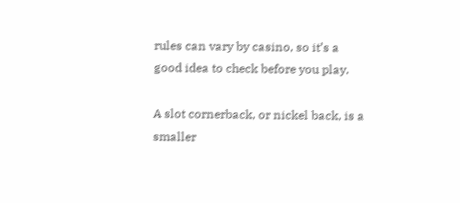rules can vary by casino, so it’s a good idea to check before you play.

A slot cornerback, or nickel back, is a smaller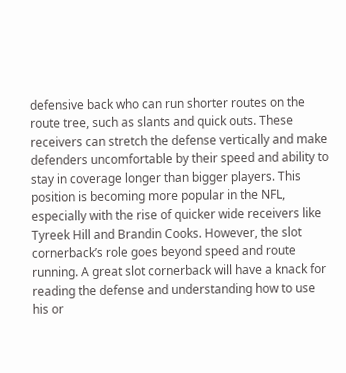defensive back who can run shorter routes on the route tree, such as slants and quick outs. These receivers can stretch the defense vertically and make defenders uncomfortable by their speed and ability to stay in coverage longer than bigger players. This position is becoming more popular in the NFL, especially with the rise of quicker wide receivers like Tyreek Hill and Brandin Cooks. However, the slot cornerback’s role goes beyond speed and route running. A great slot cornerback will have a knack for reading the defense and understanding how to use his or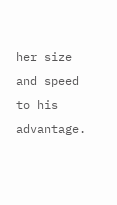her size and speed to his advantage.